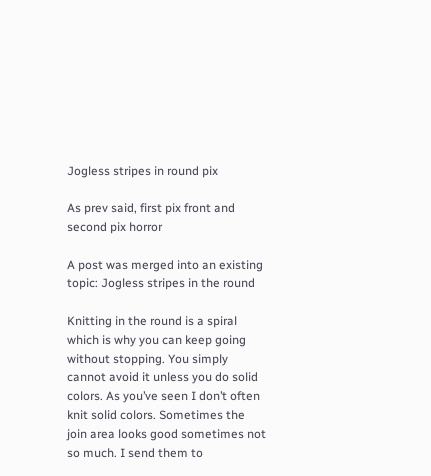Jogless stripes in round pix

As prev said, first pix front and second pix horror

A post was merged into an existing topic: Jogless stripes in the round

Knitting in the round is a spiral which is why you can keep going without stopping. You simply cannot avoid it unless you do solid colors. As you’ve seen I don’t often knit solid colors. Sometimes the join area looks good sometimes not so much. I send them to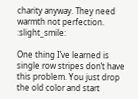charity anyway. They need warmth not perfection. :slight_smile:

One thing I’ve learned is single row stripes don’t have this problem. You just drop the old color and start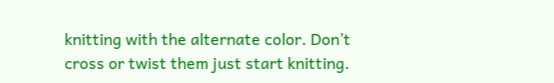knitting with the alternate color. Don’t cross or twist them just start knitting.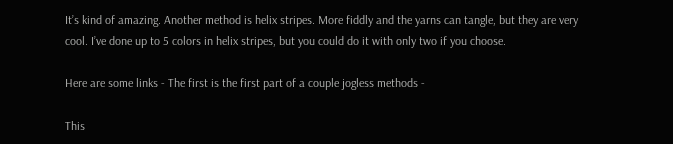It’s kind of amazing. Another method is helix stripes. More fiddly and the yarns can tangle, but they are very cool. I’ve done up to 5 colors in helix stripes, but you could do it with only two if you choose.

Here are some links - The first is the first part of a couple jogless methods -

This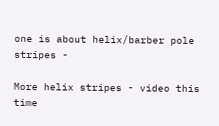one is about helix/barber pole stripes -

More helix stripes - video this time